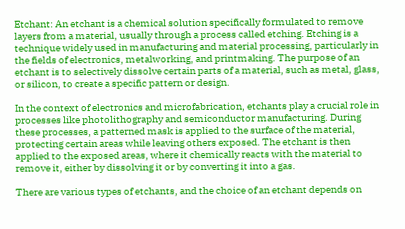Etchant: An etchant is a chemical solution specifically formulated to remove layers from a material, usually through a process called etching. Etching is a technique widely used in manufacturing and material processing, particularly in the fields of electronics, metalworking, and printmaking. The purpose of an etchant is to selectively dissolve certain parts of a material, such as metal, glass, or silicon, to create a specific pattern or design.

In the context of electronics and microfabrication, etchants play a crucial role in processes like photolithography and semiconductor manufacturing. During these processes, a patterned mask is applied to the surface of the material, protecting certain areas while leaving others exposed. The etchant is then applied to the exposed areas, where it chemically reacts with the material to remove it, either by dissolving it or by converting it into a gas.

There are various types of etchants, and the choice of an etchant depends on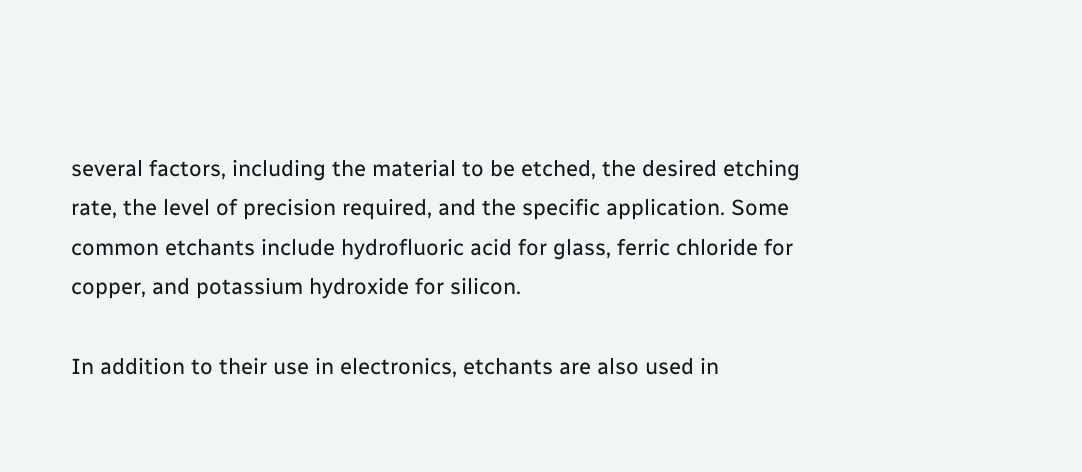several factors, including the material to be etched, the desired etching rate, the level of precision required, and the specific application. Some common etchants include hydrofluoric acid for glass, ferric chloride for copper, and potassium hydroxide for silicon.

In addition to their use in electronics, etchants are also used in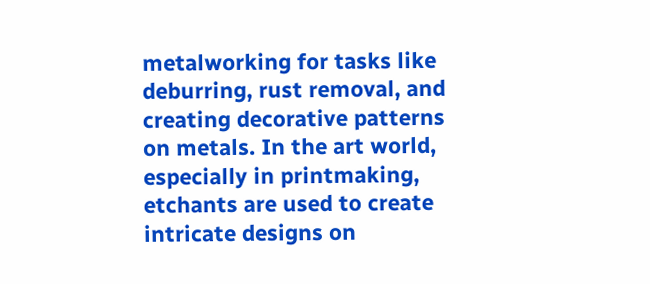metalworking for tasks like deburring, rust removal, and creating decorative patterns on metals. In the art world, especially in printmaking, etchants are used to create intricate designs on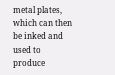metal plates, which can then be inked and used to produce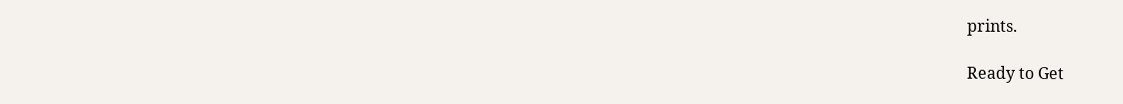prints.

Ready to Get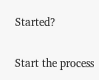Started?

Start the process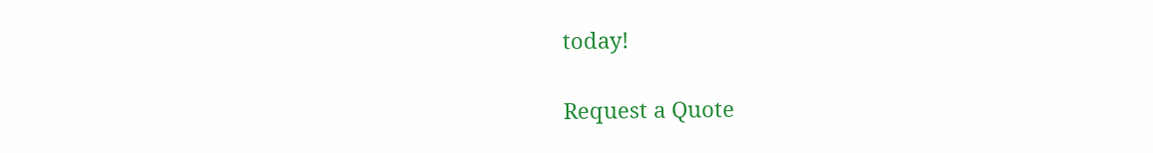today!

Request a Quote